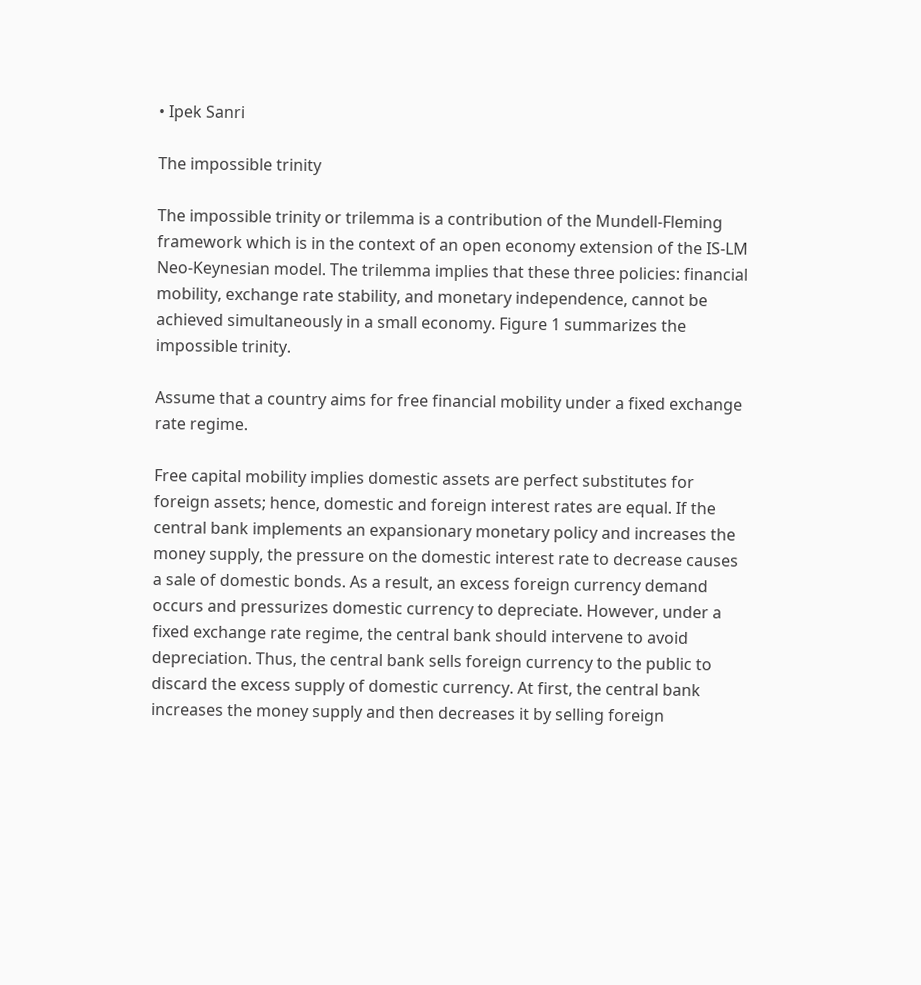• Ipek Sanri

The impossible trinity

The impossible trinity or trilemma is a contribution of the Mundell-Fleming framework which is in the context of an open economy extension of the IS-LM Neo-Keynesian model. The trilemma implies that these three policies: financial mobility, exchange rate stability, and monetary independence, cannot be achieved simultaneously in a small economy. Figure 1 summarizes the impossible trinity.

Assume that a country aims for free financial mobility under a fixed exchange rate regime.

Free capital mobility implies domestic assets are perfect substitutes for foreign assets; hence, domestic and foreign interest rates are equal. If the central bank implements an expansionary monetary policy and increases the money supply, the pressure on the domestic interest rate to decrease causes a sale of domestic bonds. As a result, an excess foreign currency demand occurs and pressurizes domestic currency to depreciate. However, under a fixed exchange rate regime, the central bank should intervene to avoid depreciation. Thus, the central bank sells foreign currency to the public to discard the excess supply of domestic currency. At first, the central bank increases the money supply and then decreases it by selling foreign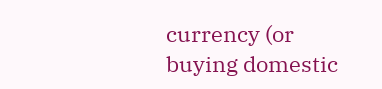currency (or buying domestic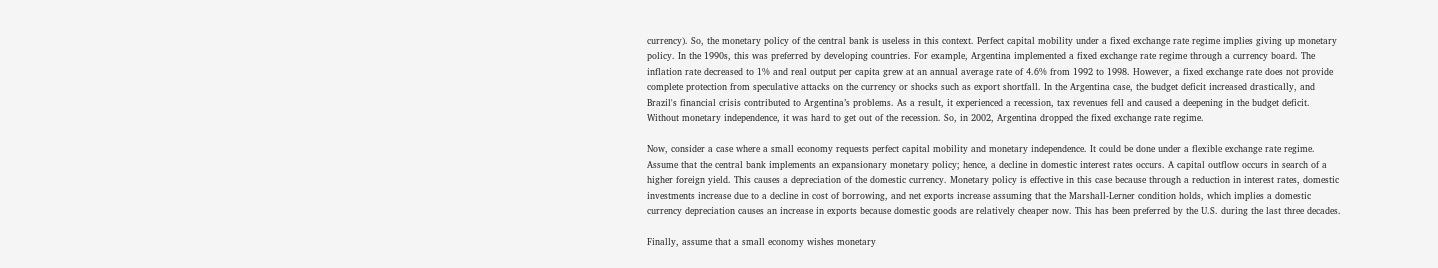currency). So, the monetary policy of the central bank is useless in this context. Perfect capital mobility under a fixed exchange rate regime implies giving up monetary policy. In the 1990s, this was preferred by developing countries. For example, Argentina implemented a fixed exchange rate regime through a currency board. The inflation rate decreased to 1% and real output per capita grew at an annual average rate of 4.6% from 1992 to 1998. However, a fixed exchange rate does not provide complete protection from speculative attacks on the currency or shocks such as export shortfall. In the Argentina case, the budget deficit increased drastically, and Brazil's financial crisis contributed to Argentina’s problems. As a result, it experienced a recession, tax revenues fell and caused a deepening in the budget deficit. Without monetary independence, it was hard to get out of the recession. So, in 2002, Argentina dropped the fixed exchange rate regime.

Now, consider a case where a small economy requests perfect capital mobility and monetary independence. It could be done under a flexible exchange rate regime. Assume that the central bank implements an expansionary monetary policy; hence, a decline in domestic interest rates occurs. A capital outflow occurs in search of a higher foreign yield. This causes a depreciation of the domestic currency. Monetary policy is effective in this case because through a reduction in interest rates, domestic investments increase due to a decline in cost of borrowing, and net exports increase assuming that the Marshall-Lerner condition holds, which implies a domestic currency depreciation causes an increase in exports because domestic goods are relatively cheaper now. This has been preferred by the U.S. during the last three decades.

Finally, assume that a small economy wishes monetary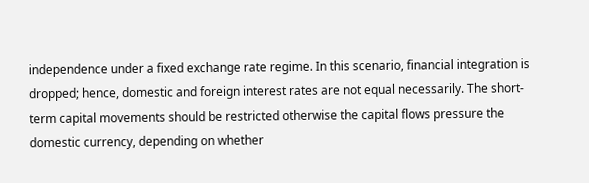independence under a fixed exchange rate regime. In this scenario, financial integration is dropped; hence, domestic and foreign interest rates are not equal necessarily. The short-term capital movements should be restricted otherwise the capital flows pressure the domestic currency, depending on whether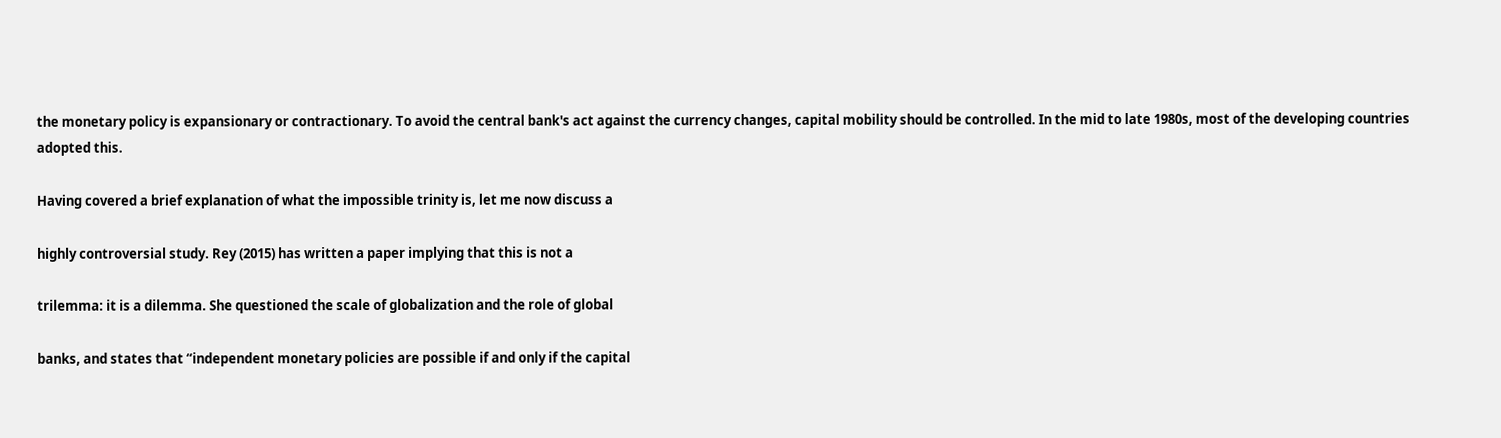the monetary policy is expansionary or contractionary. To avoid the central bank's act against the currency changes, capital mobility should be controlled. In the mid to late 1980s, most of the developing countries adopted this.

Having covered a brief explanation of what the impossible trinity is, let me now discuss a

highly controversial study. Rey (2015) has written a paper implying that this is not a

trilemma: it is a dilemma. She questioned the scale of globalization and the role of global

banks, and states that “independent monetary policies are possible if and only if the capital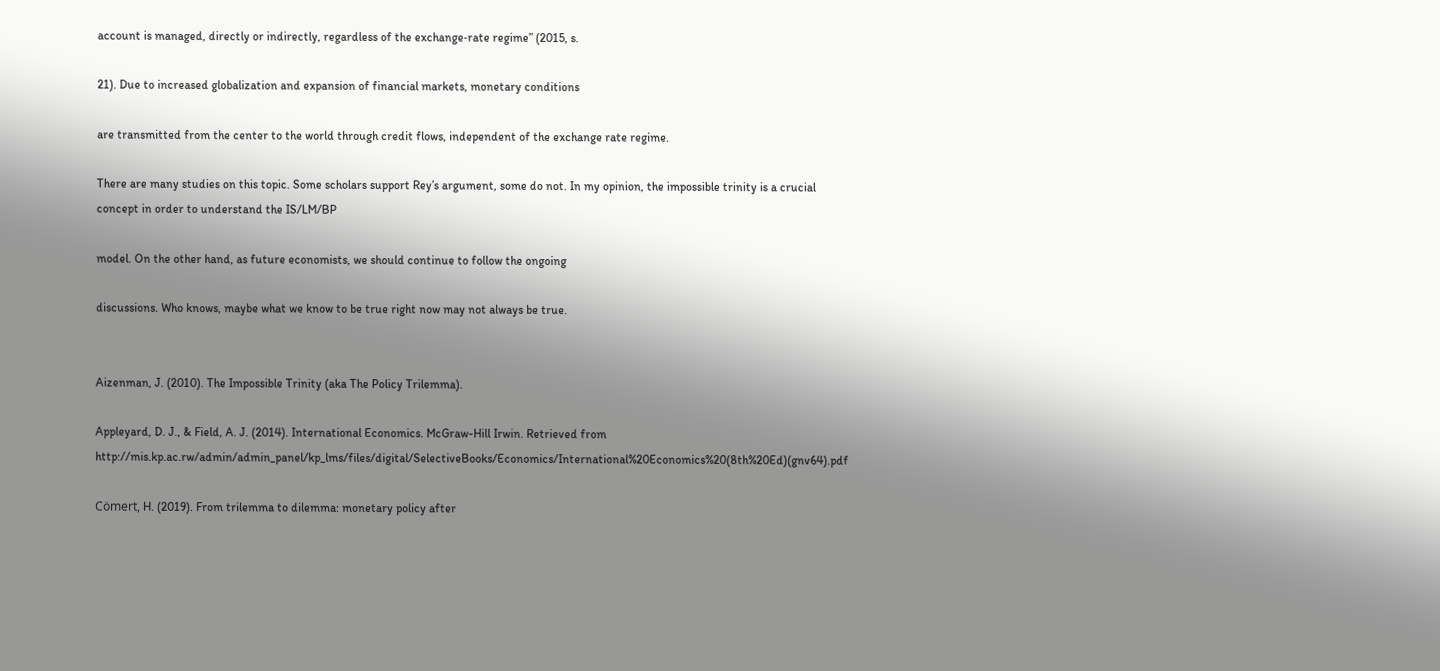account is managed, directly or indirectly, regardless of the exchange‐rate regime” (2015, s.

21). Due to increased globalization and expansion of financial markets, monetary conditions

are transmitted from the center to the world through credit flows, independent of the exchange rate regime.

There are many studies on this topic. Some scholars support Rey’s argument, some do not. In my opinion, the impossible trinity is a crucial concept in order to understand the IS/LM/BP

model. On the other hand, as future economists, we should continue to follow the ongoing

discussions. Who knows, maybe what we know to be true right now may not always be true.


Aizenman, J. (2010). The Impossible Trinity (aka The Policy Trilemma).

Appleyard, D. J., & Field, A. J. (2014). International Economics. McGraw-Hill Irwin. Retrieved from http://mis.kp.ac.rw/admin/admin_panel/kp_lms/files/digital/SelectiveBooks/Economics/International%20Economics%20(8th%20Ed)(gnv64).pdf

Cömert, H. (2019). From trilemma to dilemma: monetary policy after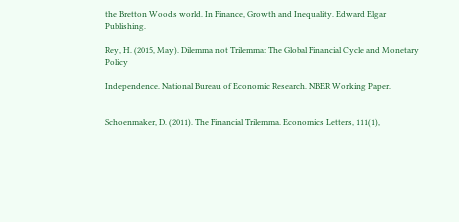the Bretton Woods world. In Finance, Growth and Inequality. Edward Elgar Publishing.

Rey, H. (2015, May). Dilemma not Trilemma: The Global Financial Cycle and Monetary Policy

Independence. National Bureau of Economic Research. NBER Working Paper.


Schoenmaker, D. (2011). The Financial Trilemma. Economics Letters, 111(1),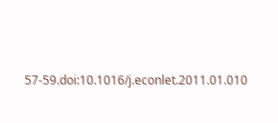57-59.doi:10.1016/j.econlet.2011.01.010